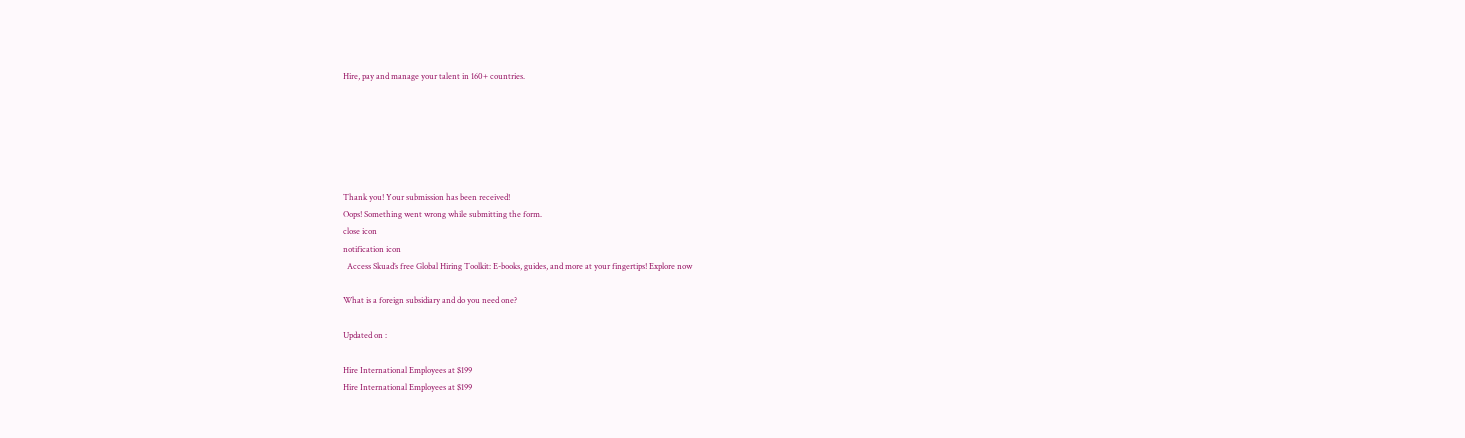Hire, pay and manage your talent in 160+ countries.






Thank you! Your submission has been received!
Oops! Something went wrong while submitting the form.
close icon
notification icon
  Access Skuad’s free Global Hiring Toolkit: E-books, guides, and more at your fingertips! Explore now

What is a foreign subsidiary and do you need one?

Updated on :

Hire International Employees at $199
Hire International Employees at $199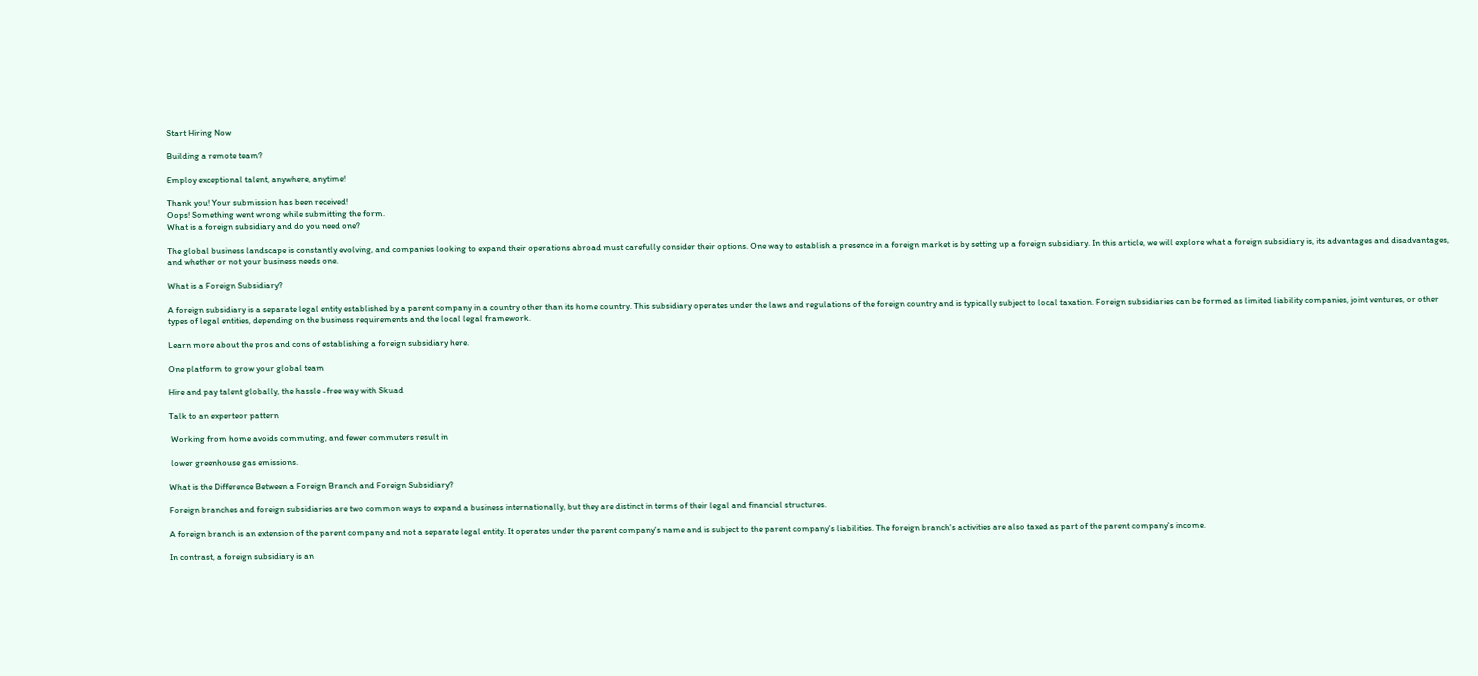Start Hiring Now

Building a remote team?

Employ exceptional talent, anywhere, anytime!

Thank you! Your submission has been received!
Oops! Something went wrong while submitting the form.
What is a foreign subsidiary and do you need one?

The global business landscape is constantly evolving, and companies looking to expand their operations abroad must carefully consider their options. One way to establish a presence in a foreign market is by setting up a foreign subsidiary. In this article, we will explore what a foreign subsidiary is, its advantages and disadvantages, and whether or not your business needs one.

What is a Foreign Subsidiary?

A foreign subsidiary is a separate legal entity established by a parent company in a country other than its home country. This subsidiary operates under the laws and regulations of the foreign country and is typically subject to local taxation. Foreign subsidiaries can be formed as limited liability companies, joint ventures, or other types of legal entities, depending on the business requirements and the local legal framework.

Learn more about the pros and cons of establishing a foreign subsidiary here.

One platform to grow your global team

Hire and pay talent globally, the hassle -free way with Skuad

Talk to an experteor pattern

 Working from home avoids commuting, and fewer commuters result in

 lower greenhouse gas emissions.

What is the Difference Between a Foreign Branch and Foreign Subsidiary?

Foreign branches and foreign subsidiaries are two common ways to expand a business internationally, but they are distinct in terms of their legal and financial structures.

A foreign branch is an extension of the parent company and not a separate legal entity. It operates under the parent company's name and is subject to the parent company's liabilities. The foreign branch's activities are also taxed as part of the parent company's income.

In contrast, a foreign subsidiary is an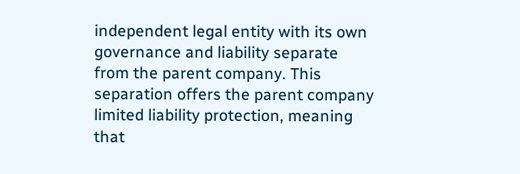independent legal entity with its own governance and liability separate from the parent company. This separation offers the parent company limited liability protection, meaning that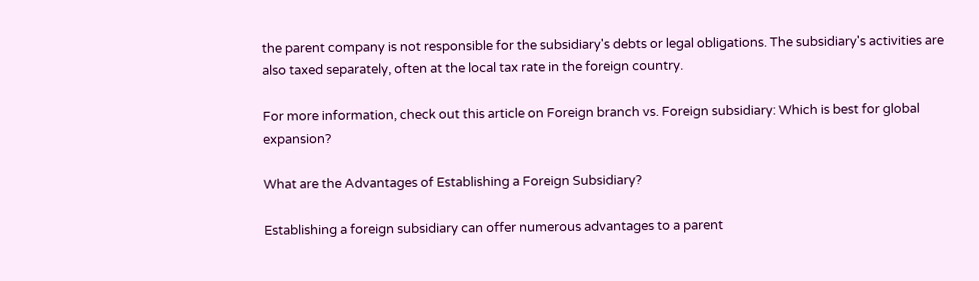the parent company is not responsible for the subsidiary's debts or legal obligations. The subsidiary's activities are also taxed separately, often at the local tax rate in the foreign country.

For more information, check out this article on Foreign branch vs. Foreign subsidiary: Which is best for global expansion?

What are the Advantages of Establishing a Foreign Subsidiary?

Establishing a foreign subsidiary can offer numerous advantages to a parent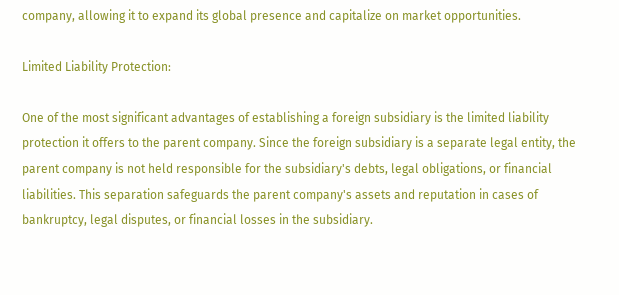company, allowing it to expand its global presence and capitalize on market opportunities.

Limited Liability Protection:

One of the most significant advantages of establishing a foreign subsidiary is the limited liability protection it offers to the parent company. Since the foreign subsidiary is a separate legal entity, the parent company is not held responsible for the subsidiary's debts, legal obligations, or financial liabilities. This separation safeguards the parent company's assets and reputation in cases of bankruptcy, legal disputes, or financial losses in the subsidiary.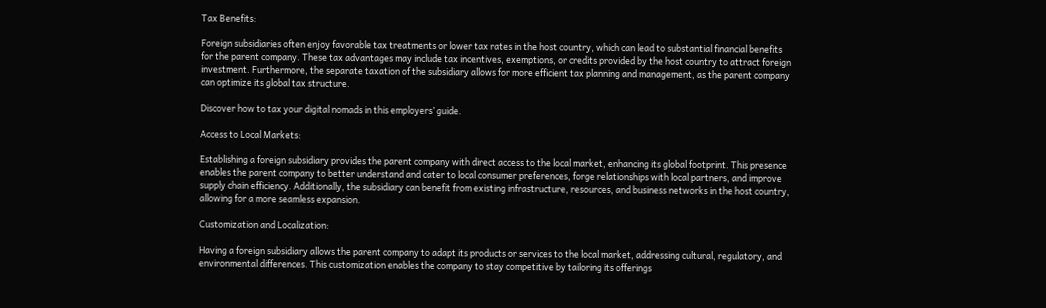Tax Benefits:

Foreign subsidiaries often enjoy favorable tax treatments or lower tax rates in the host country, which can lead to substantial financial benefits for the parent company. These tax advantages may include tax incentives, exemptions, or credits provided by the host country to attract foreign investment. Furthermore, the separate taxation of the subsidiary allows for more efficient tax planning and management, as the parent company can optimize its global tax structure.

Discover how to tax your digital nomads in this employers’ guide.

Access to Local Markets:

Establishing a foreign subsidiary provides the parent company with direct access to the local market, enhancing its global footprint. This presence enables the parent company to better understand and cater to local consumer preferences, forge relationships with local partners, and improve supply chain efficiency. Additionally, the subsidiary can benefit from existing infrastructure, resources, and business networks in the host country, allowing for a more seamless expansion.

Customization and Localization:

Having a foreign subsidiary allows the parent company to adapt its products or services to the local market, addressing cultural, regulatory, and environmental differences. This customization enables the company to stay competitive by tailoring its offerings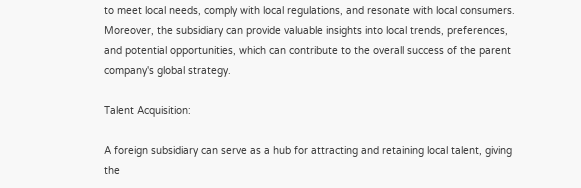to meet local needs, comply with local regulations, and resonate with local consumers. Moreover, the subsidiary can provide valuable insights into local trends, preferences, and potential opportunities, which can contribute to the overall success of the parent company's global strategy.

Talent Acquisition:

A foreign subsidiary can serve as a hub for attracting and retaining local talent, giving the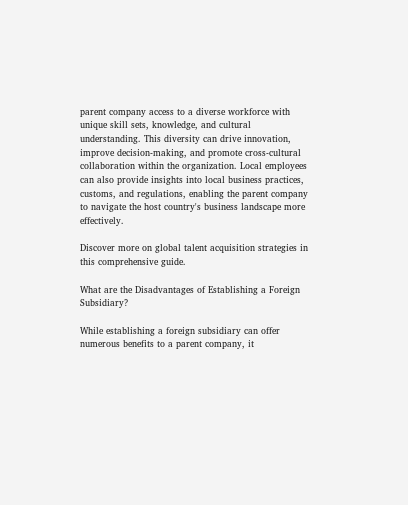parent company access to a diverse workforce with unique skill sets, knowledge, and cultural understanding. This diversity can drive innovation, improve decision-making, and promote cross-cultural collaboration within the organization. Local employees can also provide insights into local business practices, customs, and regulations, enabling the parent company to navigate the host country's business landscape more effectively.

Discover more on global talent acquisition strategies in this comprehensive guide.

What are the Disadvantages of Establishing a Foreign Subsidiary?

While establishing a foreign subsidiary can offer numerous benefits to a parent company, it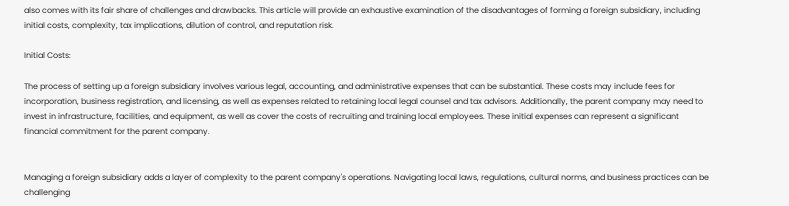also comes with its fair share of challenges and drawbacks. This article will provide an exhaustive examination of the disadvantages of forming a foreign subsidiary, including initial costs, complexity, tax implications, dilution of control, and reputation risk.

Initial Costs:

The process of setting up a foreign subsidiary involves various legal, accounting, and administrative expenses that can be substantial. These costs may include fees for incorporation, business registration, and licensing, as well as expenses related to retaining local legal counsel and tax advisors. Additionally, the parent company may need to invest in infrastructure, facilities, and equipment, as well as cover the costs of recruiting and training local employees. These initial expenses can represent a significant financial commitment for the parent company.


Managing a foreign subsidiary adds a layer of complexity to the parent company's operations. Navigating local laws, regulations, cultural norms, and business practices can be challenging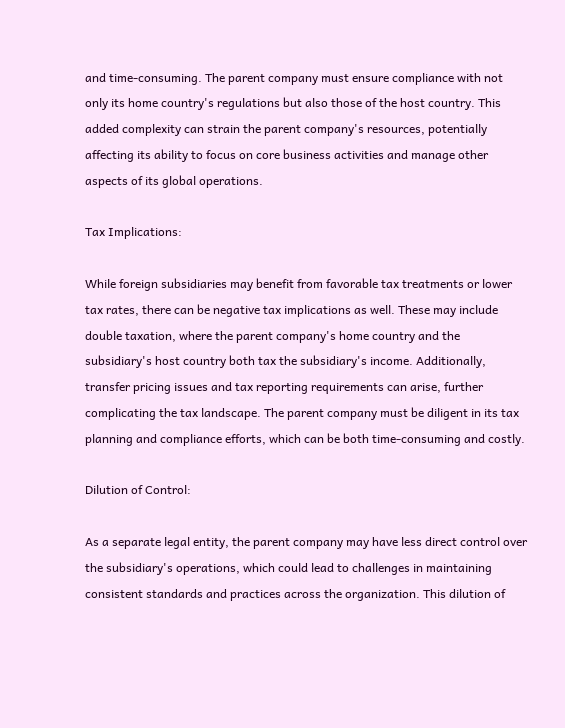and time-consuming. The parent company must ensure compliance with not only its home country's regulations but also those of the host country. This added complexity can strain the parent company's resources, potentially affecting its ability to focus on core business activities and manage other aspects of its global operations.

Tax Implications:

While foreign subsidiaries may benefit from favorable tax treatments or lower tax rates, there can be negative tax implications as well. These may include double taxation, where the parent company's home country and the subsidiary's host country both tax the subsidiary's income. Additionally, transfer pricing issues and tax reporting requirements can arise, further complicating the tax landscape. The parent company must be diligent in its tax planning and compliance efforts, which can be both time-consuming and costly.

Dilution of Control:

As a separate legal entity, the parent company may have less direct control over the subsidiary's operations, which could lead to challenges in maintaining consistent standards and practices across the organization. This dilution of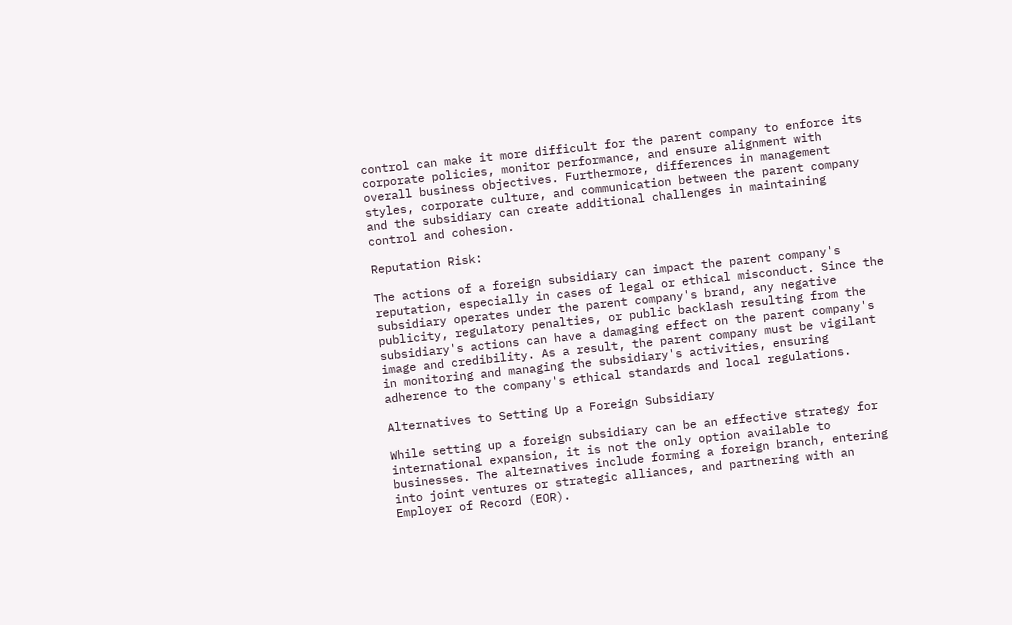control can make it more difficult for the parent company to enforce its corporate policies, monitor performance, and ensure alignment with overall business objectives. Furthermore, differences in management styles, corporate culture, and communication between the parent company and the subsidiary can create additional challenges in maintaining control and cohesion.

Reputation Risk:

The actions of a foreign subsidiary can impact the parent company's reputation, especially in cases of legal or ethical misconduct. Since the subsidiary operates under the parent company's brand, any negative publicity, regulatory penalties, or public backlash resulting from the subsidiary's actions can have a damaging effect on the parent company's image and credibility. As a result, the parent company must be vigilant in monitoring and managing the subsidiary's activities, ensuring adherence to the company's ethical standards and local regulations.

Alternatives to Setting Up a Foreign Subsidiary

While setting up a foreign subsidiary can be an effective strategy for international expansion, it is not the only option available to businesses. The alternatives include forming a foreign branch, entering into joint ventures or strategic alliances, and partnering with an Employer of Record (EOR).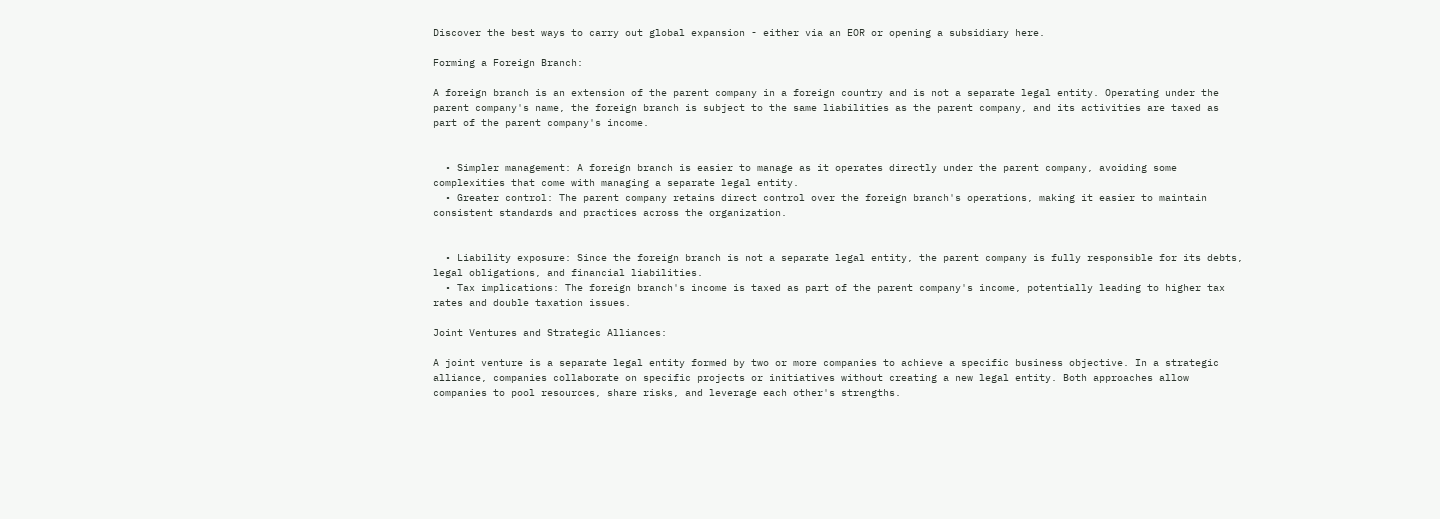Discover the best ways to carry out global expansion - either via an EOR or opening a subsidiary here.

Forming a Foreign Branch:

A foreign branch is an extension of the parent company in a foreign country and is not a separate legal entity. Operating under the parent company's name, the foreign branch is subject to the same liabilities as the parent company, and its activities are taxed as part of the parent company's income.


  • Simpler management: A foreign branch is easier to manage as it operates directly under the parent company, avoiding some complexities that come with managing a separate legal entity.
  • Greater control: The parent company retains direct control over the foreign branch's operations, making it easier to maintain consistent standards and practices across the organization.


  • Liability exposure: Since the foreign branch is not a separate legal entity, the parent company is fully responsible for its debts, legal obligations, and financial liabilities.
  • Tax implications: The foreign branch's income is taxed as part of the parent company's income, potentially leading to higher tax rates and double taxation issues.

Joint Ventures and Strategic Alliances:

A joint venture is a separate legal entity formed by two or more companies to achieve a specific business objective. In a strategic alliance, companies collaborate on specific projects or initiatives without creating a new legal entity. Both approaches allow companies to pool resources, share risks, and leverage each other's strengths.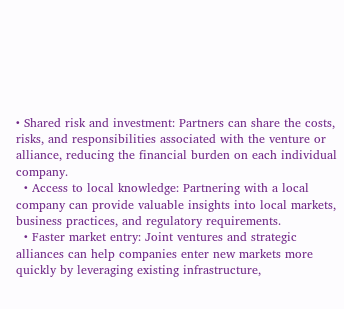• Shared risk and investment: Partners can share the costs, risks, and responsibilities associated with the venture or alliance, reducing the financial burden on each individual company.
  • Access to local knowledge: Partnering with a local company can provide valuable insights into local markets, business practices, and regulatory requirements.
  • Faster market entry: Joint ventures and strategic alliances can help companies enter new markets more quickly by leveraging existing infrastructure,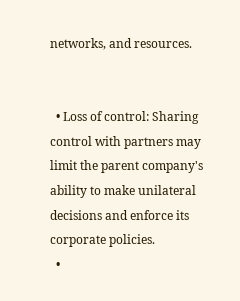networks, and resources.


  • Loss of control: Sharing control with partners may limit the parent company's ability to make unilateral decisions and enforce its corporate policies.
  •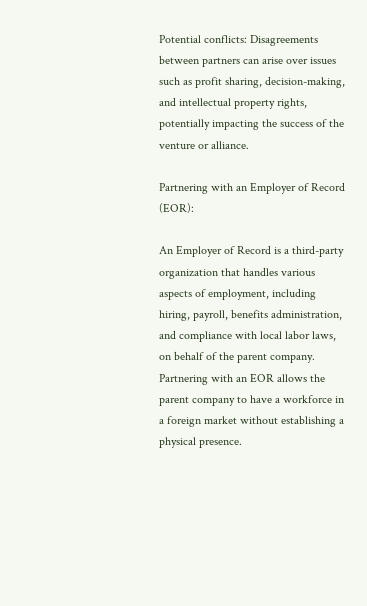Potential conflicts: Disagreements between partners can arise over issues such as profit sharing, decision-making, and intellectual property rights, potentially impacting the success of the venture or alliance.

Partnering with an Employer of Record (EOR):

An Employer of Record is a third-party organization that handles various aspects of employment, including hiring, payroll, benefits administration, and compliance with local labor laws, on behalf of the parent company. Partnering with an EOR allows the parent company to have a workforce in a foreign market without establishing a physical presence.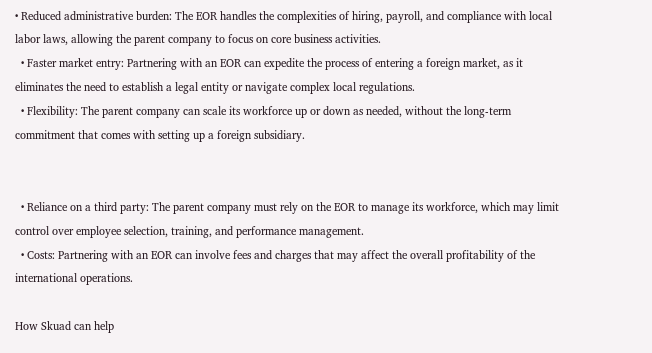• Reduced administrative burden: The EOR handles the complexities of hiring, payroll, and compliance with local labor laws, allowing the parent company to focus on core business activities.
  • Faster market entry: Partnering with an EOR can expedite the process of entering a foreign market, as it eliminates the need to establish a legal entity or navigate complex local regulations.
  • Flexibility: The parent company can scale its workforce up or down as needed, without the long-term commitment that comes with setting up a foreign subsidiary.


  • Reliance on a third party: The parent company must rely on the EOR to manage its workforce, which may limit control over employee selection, training, and performance management.
  • Costs: Partnering with an EOR can involve fees and charges that may affect the overall profitability of the international operations.

How Skuad can help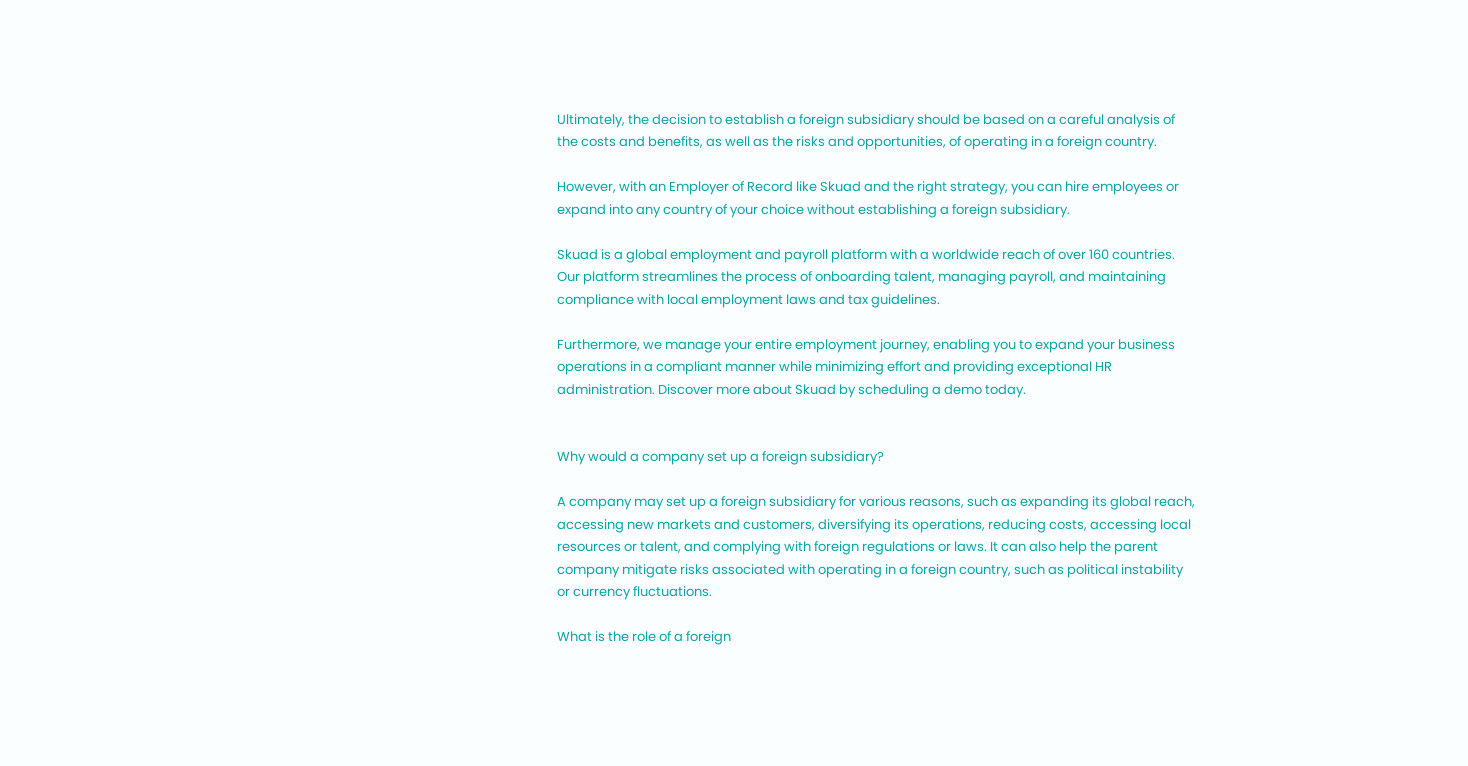Ultimately, the decision to establish a foreign subsidiary should be based on a careful analysis of the costs and benefits, as well as the risks and opportunities, of operating in a foreign country.

However, with an Employer of Record like Skuad and the right strategy, you can hire employees or expand into any country of your choice without establishing a foreign subsidiary.

Skuad is a global employment and payroll platform with a worldwide reach of over 160 countries. Our platform streamlines the process of onboarding talent, managing payroll, and maintaining compliance with local employment laws and tax guidelines.

Furthermore, we manage your entire employment journey, enabling you to expand your business operations in a compliant manner while minimizing effort and providing exceptional HR administration. Discover more about Skuad by scheduling a demo today.


Why would a company set up a foreign subsidiary?

A company may set up a foreign subsidiary for various reasons, such as expanding its global reach, accessing new markets and customers, diversifying its operations, reducing costs, accessing local resources or talent, and complying with foreign regulations or laws. It can also help the parent company mitigate risks associated with operating in a foreign country, such as political instability or currency fluctuations.

What is the role of a foreign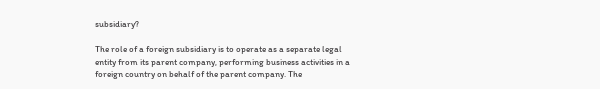subsidiary?

The role of a foreign subsidiary is to operate as a separate legal entity from its parent company, performing business activities in a foreign country on behalf of the parent company. The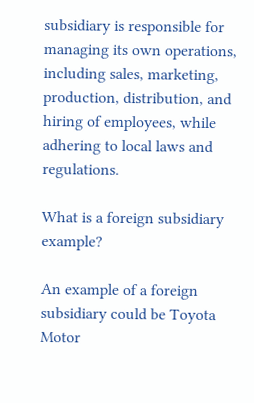subsidiary is responsible for managing its own operations, including sales, marketing, production, distribution, and hiring of employees, while adhering to local laws and regulations.

What is a foreign subsidiary example?

An example of a foreign subsidiary could be Toyota Motor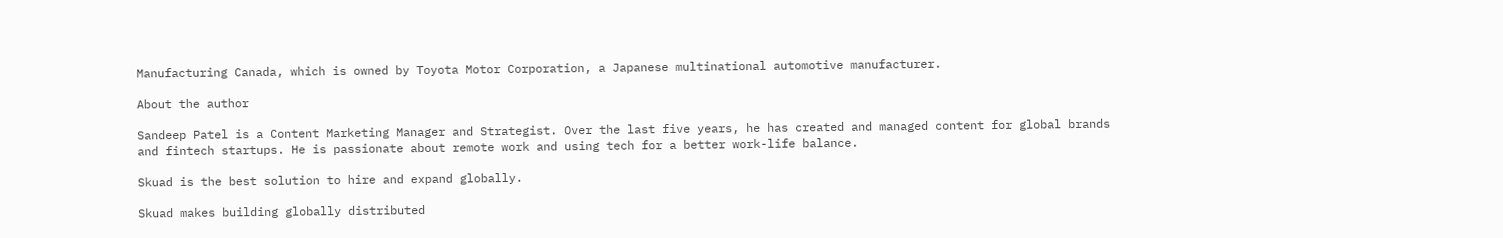Manufacturing Canada, which is owned by Toyota Motor Corporation, a Japanese multinational automotive manufacturer.

About the author

Sandeep Patel is a Content Marketing Manager and Strategist. Over the last five years, he has created and managed content for global brands and fintech startups. He is passionate about remote work and using tech for a better work-life balance.

Skuad is the best solution to hire and expand globally.

Skuad makes building globally distributed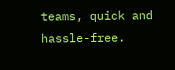teams, quick and hassle-free.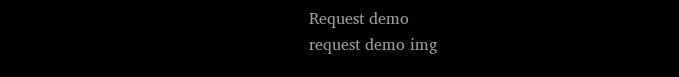Request demo
request demo img